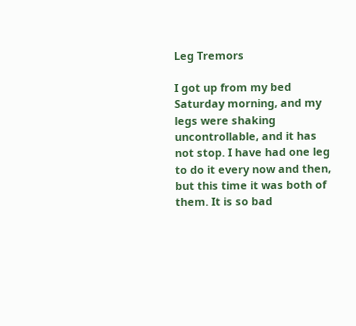Leg Tremors

I got up from my bed Saturday morning, and my legs were shaking uncontrollable, and it has not stop. I have had one leg to do it every now and then, but this time it was both of them. It is so bad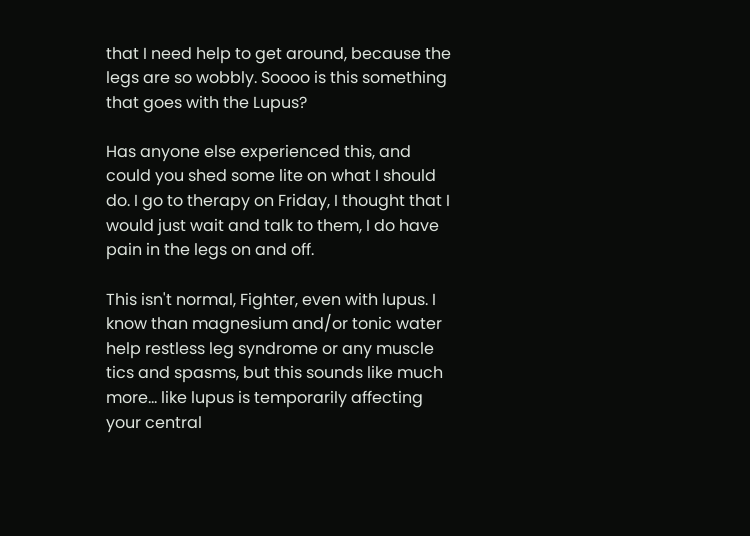that I need help to get around, because the legs are so wobbly. Soooo is this something that goes with the Lupus?

Has anyone else experienced this, and could you shed some lite on what I should do. I go to therapy on Friday, I thought that I would just wait and talk to them, I do have pain in the legs on and off.

This isn't normal, Fighter, even with lupus. I know than magnesium and/or tonic water help restless leg syndrome or any muscle tics and spasms, but this sounds like much more... like lupus is temporarily affecting your central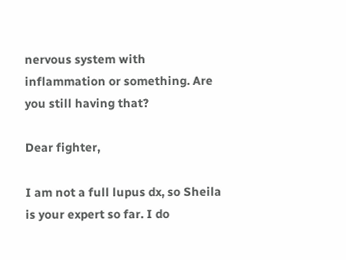nervous system with inflammation or something. Are you still having that?

Dear fighter,

I am not a full lupus dx, so Sheila is your expert so far. I do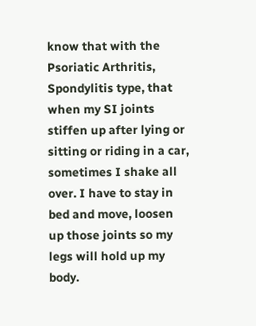know that with the Psoriatic Arthritis, Spondylitis type, that when my SI joints stiffen up after lying or sitting or riding in a car, sometimes I shake all over. I have to stay in bed and move, loosen up those joints so my legs will hold up my body.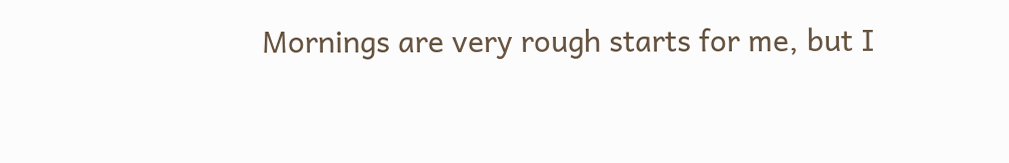Mornings are very rough starts for me, but I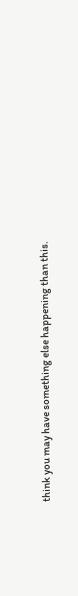think you may have something else happening than this.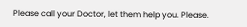Please call your Doctor, let them help you. Please.